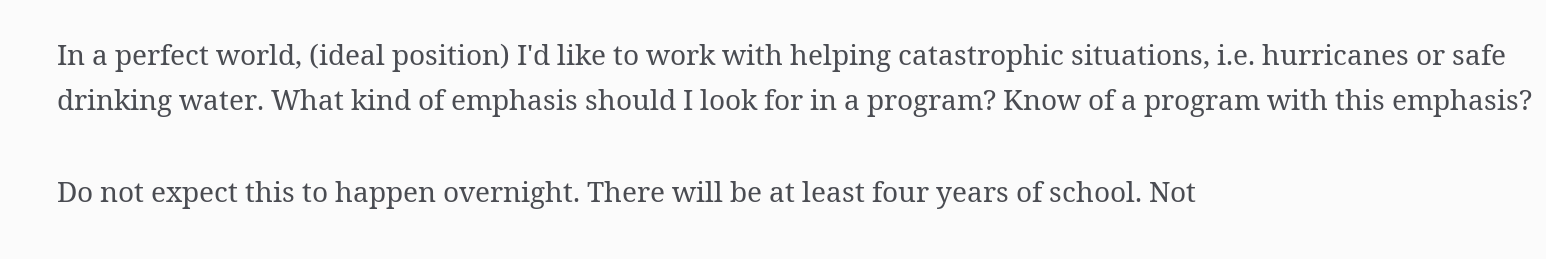In a perfect world, (ideal position) I'd like to work with helping catastrophic situations, i.e. hurricanes or safe drinking water. What kind of emphasis should I look for in a program? Know of a program with this emphasis?

Do not expect this to happen overnight. There will be at least four years of school. Not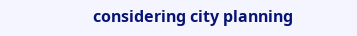considering city planning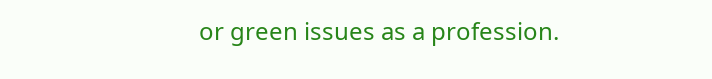or green issues as a profession.